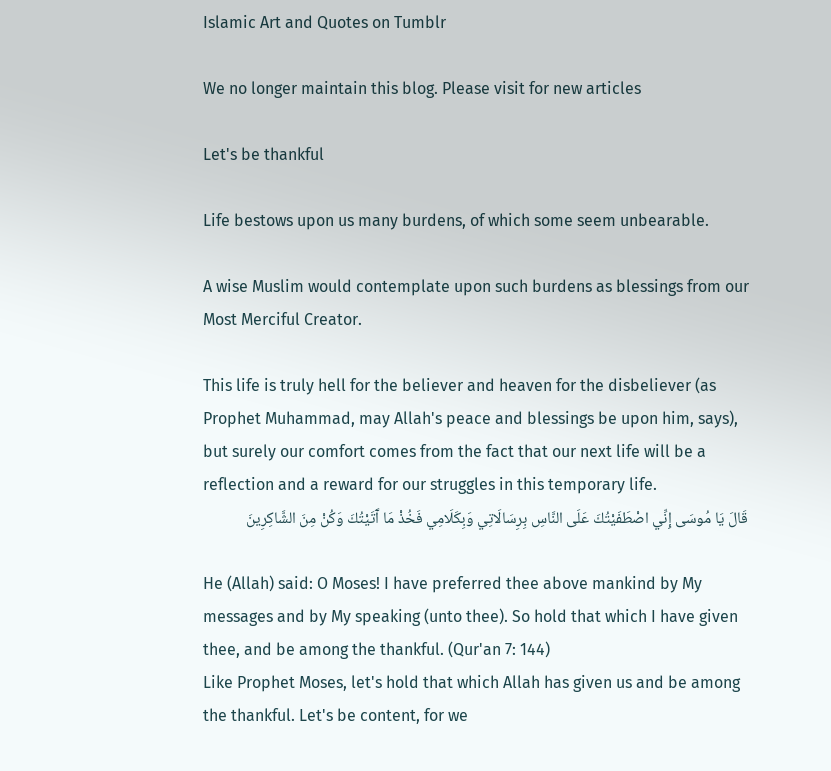Islamic Art and Quotes on Tumblr

We no longer maintain this blog. Please visit for new articles

Let's be thankful

Life bestows upon us many burdens, of which some seem unbearable.

A wise Muslim would contemplate upon such burdens as blessings from our Most Merciful Creator.

This life is truly hell for the believer and heaven for the disbeliever (as Prophet Muhammad, may Allah's peace and blessings be upon him, says), but surely our comfort comes from the fact that our next life will be a reflection and a reward for our struggles in this temporary life.
قَالَ يَا مُوسَى إِنِّي اصْطَفَيْتُكَ عَلَى النَّاسِ بِرِسَالَاتِي وَبِكَلَامِي فَخُذْ مَا آَتَيْتُكَ وَكُنْ مِنَ الشَّاكِرِينَ

He (Allah) said: O Moses! I have preferred thee above mankind by My messages and by My speaking (unto thee). So hold that which I have given thee, and be among the thankful. (Qur'an 7: 144)
Like Prophet Moses, let's hold that which Allah has given us and be among the thankful. Let's be content, for we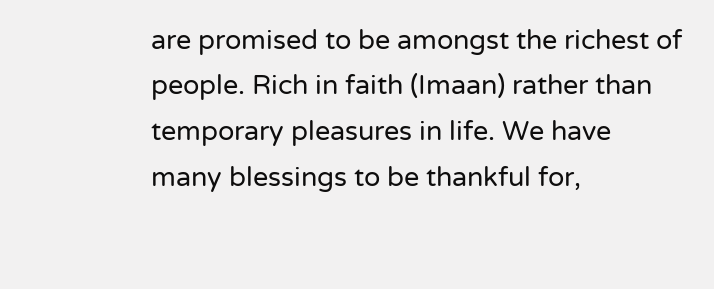are promised to be amongst the richest of people. Rich in faith (Imaan) rather than temporary pleasures in life. We have many blessings to be thankful for,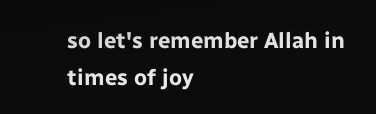so let's remember Allah in times of joy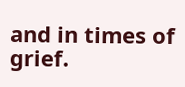and in times of grief.